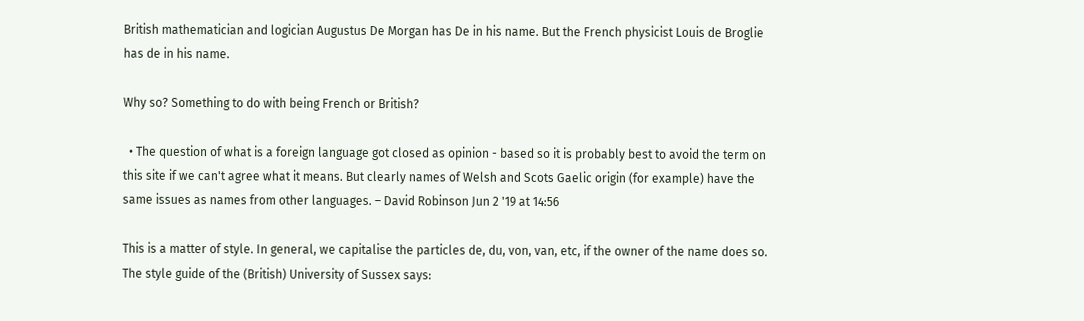British mathematician and logician Augustus De Morgan has De in his name. But the French physicist Louis de Broglie has de in his name.

Why so? Something to do with being French or British?

  • The question of what is a foreign language got closed as opinion - based so it is probably best to avoid the term on this site if we can't agree what it means. But clearly names of Welsh and Scots Gaelic origin (for example) have the same issues as names from other languages. – David Robinson Jun 2 '19 at 14:56

This is a matter of style. In general, we capitalise the particles de, du, von, van, etc, if the owner of the name does so. The style guide of the (British) University of Sussex says: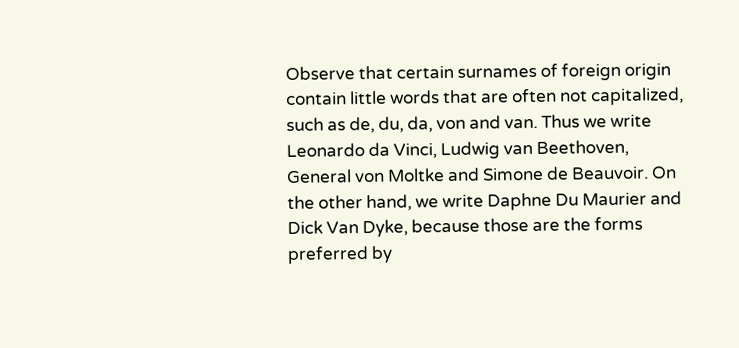Observe that certain surnames of foreign origin contain little words that are often not capitalized, such as de, du, da, von and van. Thus we write Leonardo da Vinci, Ludwig van Beethoven, General von Moltke and Simone de Beauvoir. On the other hand, we write Daphne Du Maurier and Dick Van Dyke, because those are the forms preferred by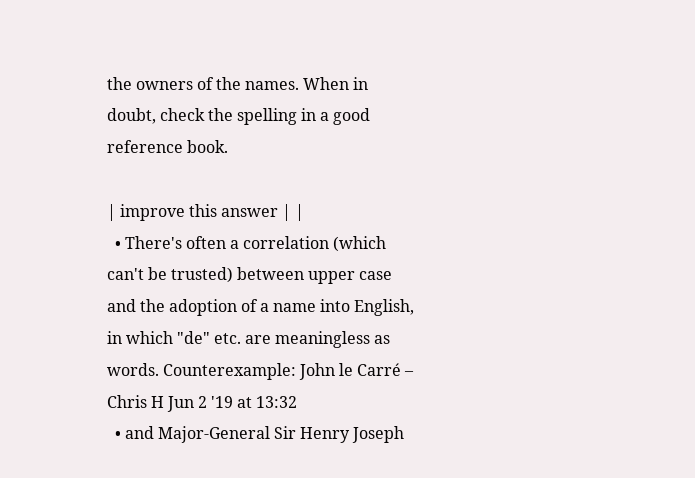the owners of the names. When in doubt, check the spelling in a good reference book.

| improve this answer | |
  • There's often a correlation (which can't be trusted) between upper case and the adoption of a name into English, in which "de" etc. are meaningless as words. Counterexample: John le Carré – Chris H Jun 2 '19 at 13:32
  • and Major-General Sir Henry Joseph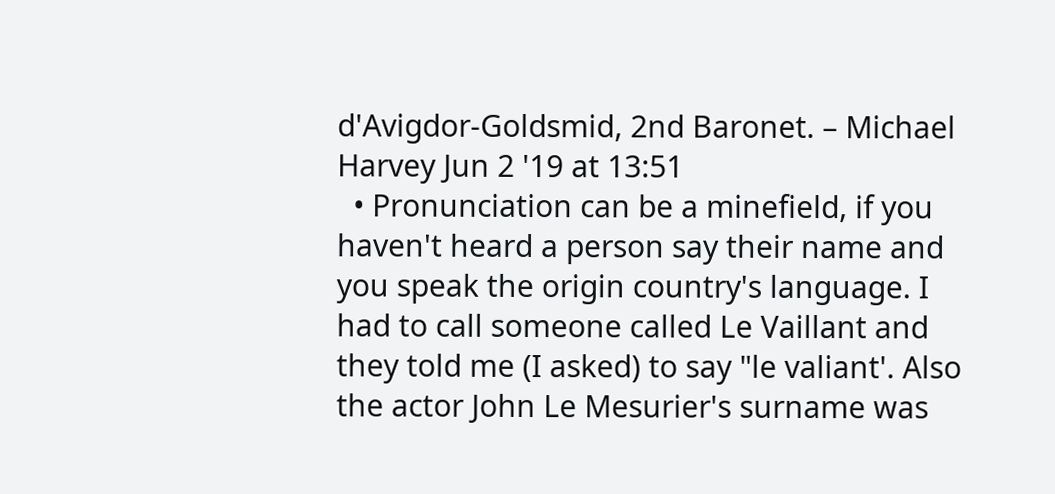d'Avigdor-Goldsmid, 2nd Baronet. – Michael Harvey Jun 2 '19 at 13:51
  • Pronunciation can be a minefield, if you haven't heard a person say their name and you speak the origin country's language. I had to call someone called Le Vaillant and they told me (I asked) to say "le valiant'. Also the actor John Le Mesurier's surname was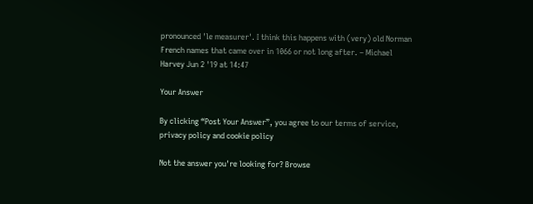pronounced 'le measurer'. I think this happens with (very) old Norman French names that came over in 1066 or not long after. – Michael Harvey Jun 2 '19 at 14:47

Your Answer

By clicking “Post Your Answer”, you agree to our terms of service, privacy policy and cookie policy

Not the answer you're looking for? Browse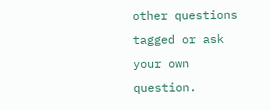other questions tagged or ask your own question.